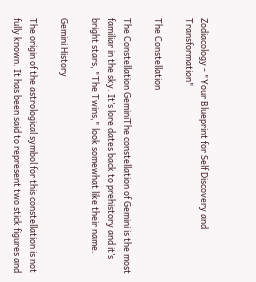Zodiacology - "Your Blueprint for Self Discovery and Transformation"

The Constellation

The Constellation GeminiThe constellation of Gemini is the most familiar in the sky. It’s lore dates back to prehistory and it’s bright stars, "The Twins," look somewhat like their name.

Gemini History

The origin of the astrological symbol for this constellation is not fully known. It has been said to represent two stick figures and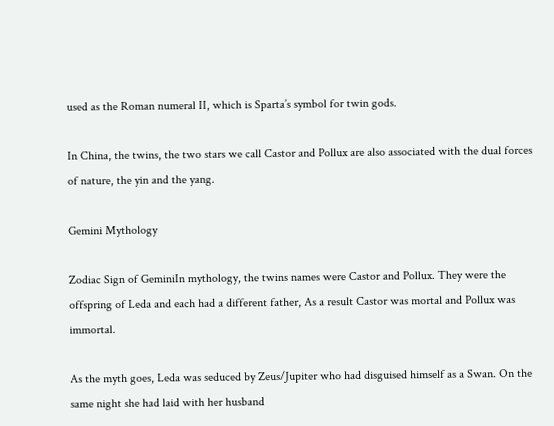used as the Roman numeral II, which is Sparta’s symbol for twin gods.

In China, the twins, the two stars we call Castor and Pollux are also associated with the dual forces of nature, the yin and the yang.

Gemini Mythology

Zodiac Sign of GeminiIn mythology, the twins names were Castor and Pollux. They were the offspring of Leda and each had a different father, As a result Castor was mortal and Pollux was immortal.

As the myth goes, Leda was seduced by Zeus/Jupiter who had disguised himself as a Swan. On the same night she had laid with her husband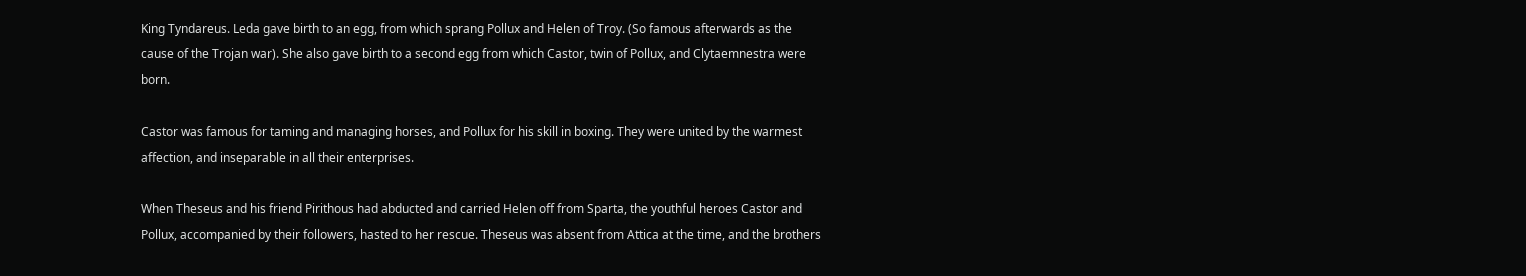King Tyndareus. Leda gave birth to an egg, from which sprang Pollux and Helen of Troy. (So famous afterwards as the cause of the Trojan war). She also gave birth to a second egg from which Castor, twin of Pollux, and Clytaemnestra were born.

Castor was famous for taming and managing horses, and Pollux for his skill in boxing. They were united by the warmest affection, and inseparable in all their enterprises.

When Theseus and his friend Pirithous had abducted and carried Helen off from Sparta, the youthful heroes Castor and Pollux, accompanied by their followers, hasted to her rescue. Theseus was absent from Attica at the time, and the brothers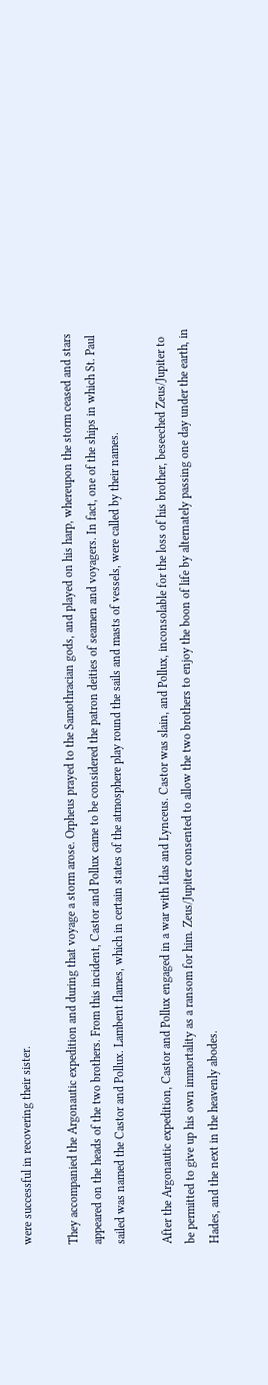were successful in recovering their sister.

They accompanied the Argonautic expedition and during that voyage a storm arose. Orpheus prayed to the Samothracian gods, and played on his harp, whereupon the storm ceased and stars appeared on the heads of the two brothers. From this incident, Castor and Pollux came to be considered the patron deities of seamen and voyagers. In fact, one of the ships in which St. Paul sailed was named the Castor and Pollux. Lambent flames, which in certain states of the atmosphere play round the sails and masts of vessels, were called by their names.

After the Argonautic expedition, Castor and Pollux engaged in a war with Idas and Lynceus. Castor was slain, and Pollux, inconsolable for the loss of his brother, beseeched Zeus/Jupiter to be permitted to give up his own immortality as a ransom for him. Zeus/Jupiter consented to allow the two brothers to enjoy the boon of life by alternately passing one day under the earth, in Hades, and the next in the heavenly abodes.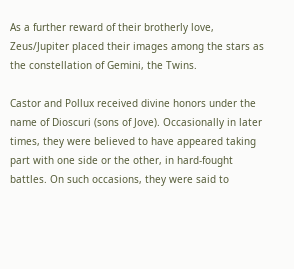As a further reward of their brotherly love, Zeus/Jupiter placed their images among the stars as the constellation of Gemini, the Twins.

Castor and Pollux received divine honors under the name of Dioscuri (sons of Jove). Occasionally in later times, they were believed to have appeared taking part with one side or the other, in hard-fought battles. On such occasions, they were said to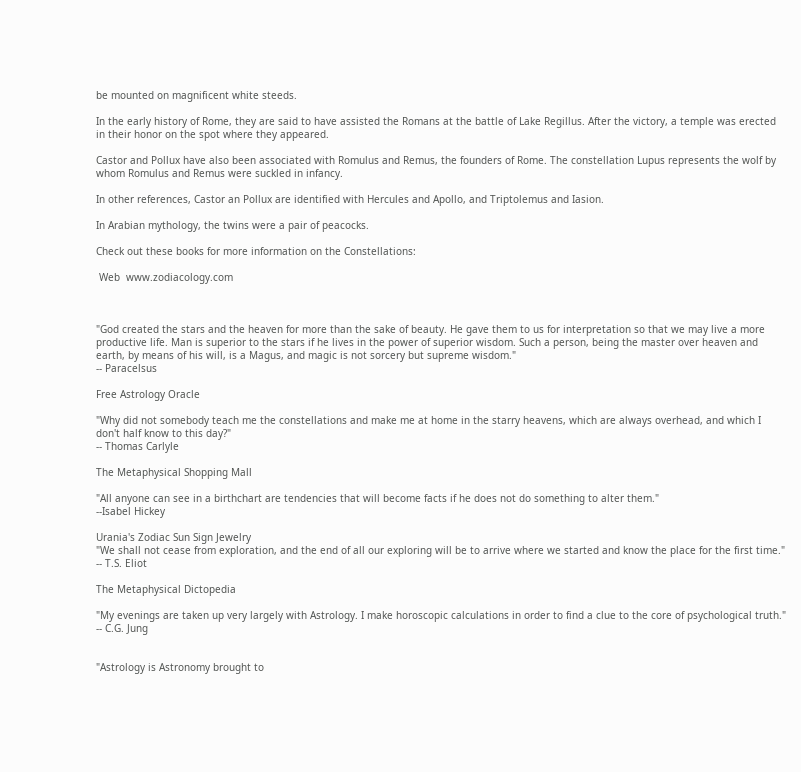be mounted on magnificent white steeds.

In the early history of Rome, they are said to have assisted the Romans at the battle of Lake Regillus. After the victory, a temple was erected in their honor on the spot where they appeared.

Castor and Pollux have also been associated with Romulus and Remus, the founders of Rome. The constellation Lupus represents the wolf by whom Romulus and Remus were suckled in infancy.

In other references, Castor an Pollux are identified with Hercules and Apollo, and Triptolemus and Iasion.

In Arabian mythology, the twins were a pair of peacocks.

Check out these books for more information on the Constellations:

 Web  www.zodiacology.com



"God created the stars and the heaven for more than the sake of beauty. He gave them to us for interpretation so that we may live a more productive life. Man is superior to the stars if he lives in the power of superior wisdom. Such a person, being the master over heaven and earth, by means of his will, is a Magus, and magic is not sorcery but supreme wisdom."
-- Paracelsus

Free Astrology Oracle

"Why did not somebody teach me the constellations and make me at home in the starry heavens, which are always overhead, and which I don't half know to this day?"
-- Thomas Carlyle

The Metaphysical Shopping Mall

"All anyone can see in a birthchart are tendencies that will become facts if he does not do something to alter them."
--Isabel Hickey

Urania's Zodiac Sun Sign Jewelry
"We shall not cease from exploration, and the end of all our exploring will be to arrive where we started and know the place for the first time."
-- T.S. Eliot

The Metaphysical Dictopedia

"My evenings are taken up very largely with Astrology. I make horoscopic calculations in order to find a clue to the core of psychological truth."
-- C.G. Jung


"Astrology is Astronomy brought to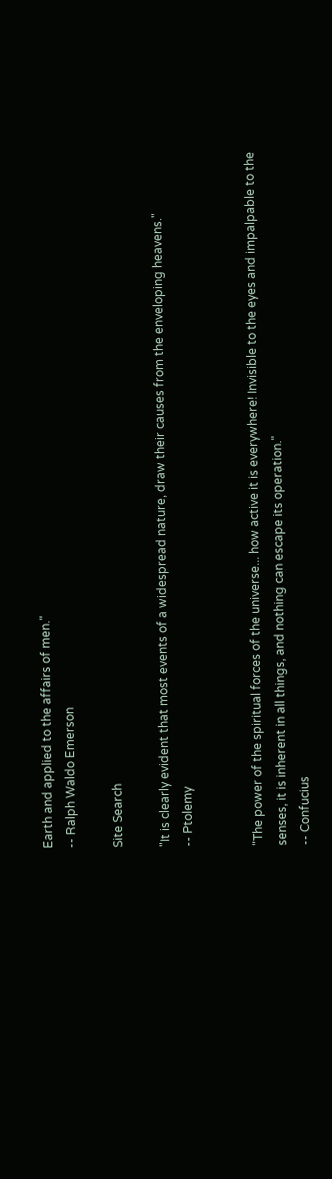Earth and applied to the affairs of men."
-- Ralph Waldo Emerson

Site Search

"It is clearly evident that most events of a widespread nature, draw their causes from the enveloping heavens."
-- Ptolemy


"The power of the spiritual forces of the universe... how active it is everywhere! Invisible to the eyes and impalpable to the senses, it is inherent in all things, and nothing can escape its operation."
-- Confucius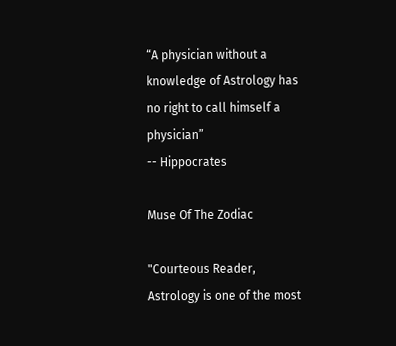“A physician without a knowledge of Astrology has no right to call himself a physician”
-- Hippocrates

Muse Of The Zodiac

"Courteous Reader, Astrology is one of the most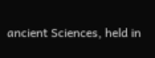ancient Sciences, held in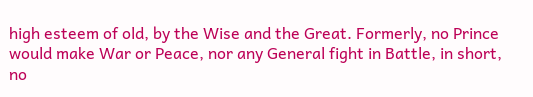high esteem of old, by the Wise and the Great. Formerly, no Prince would make War or Peace, nor any General fight in Battle, in short, no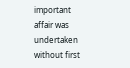important affair was undertaken without first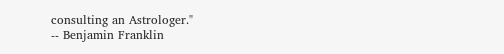consulting an Astrologer."
-- Benjamin Franklin